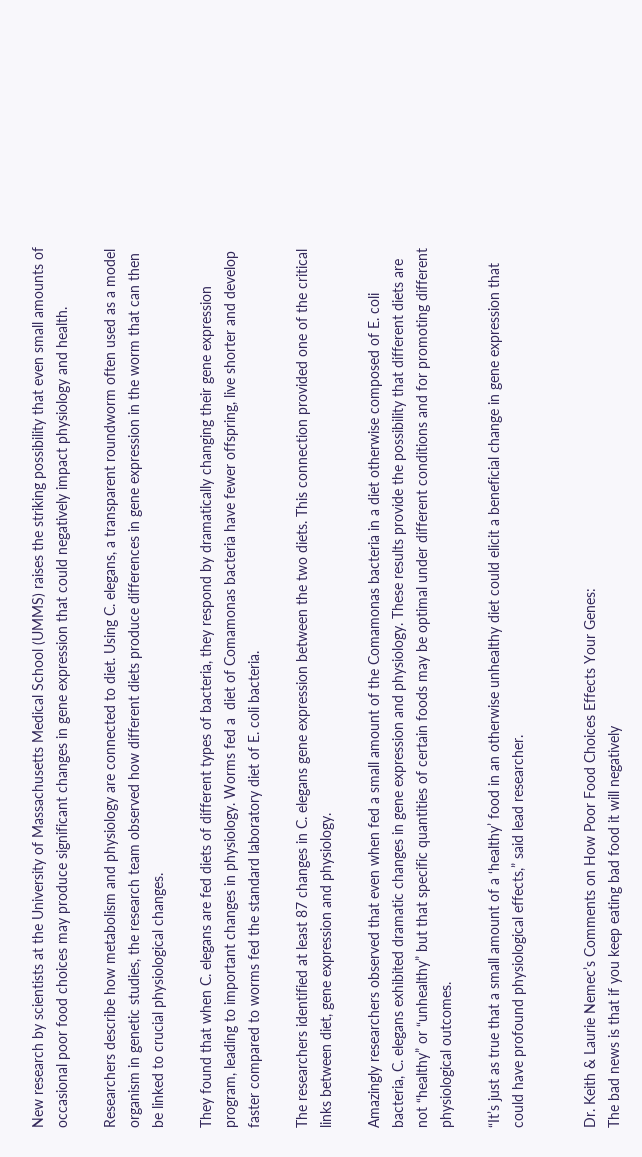New research by scientists at the University of Massachusetts Medical School (UMMS) raises the striking possibility that even small amounts of occasional poor food choices may produce significant changes in gene expression that could negatively impact physiology and health.

Researchers describe how metabolism and physiology are connected to diet. Using C. elegans, a transparent roundworm often used as a model organism in genetic studies, the research team observed how different diets produce differences in gene expression in the worm that can then be linked to crucial physiological changes.

They found that when C. elegans are fed diets of different types of bacteria, they respond by dramatically changing their gene expression program, leading to important changes in physiology. Worms fed a  diet of Comamonas bacteria have fewer offspring, live shorter and develop faster compared to worms fed the standard laboratory diet of E. coli bacteria.

The researchers identified at least 87 changes in C. elegans gene expression between the two diets. This connection provided one of the critical links between diet, gene expression and physiology.

Amazingly researchers observed that even when fed a small amount of the Comamonas bacteria in a diet otherwise composed of E. coli bacteria, C. elegans exhibited dramatic changes in gene expression and physiology. These results provide the possibility that different diets are not “healthy” or “unhealthy” but that specific quantities of certain foods may be optimal under different conditions and for promoting different physiological outcomes.

“It’s just as true that a small amount of a ‘healthy’ food in an otherwise unhealthy diet could elicit a beneficial change in gene expression that could have profound physiological effects,” said lead researcher.


Dr. Keith & Laurie Nemec’s Comments on How Poor Food Choices Effects Your Genes:
The bad news is that if you keep eating bad food it will negatively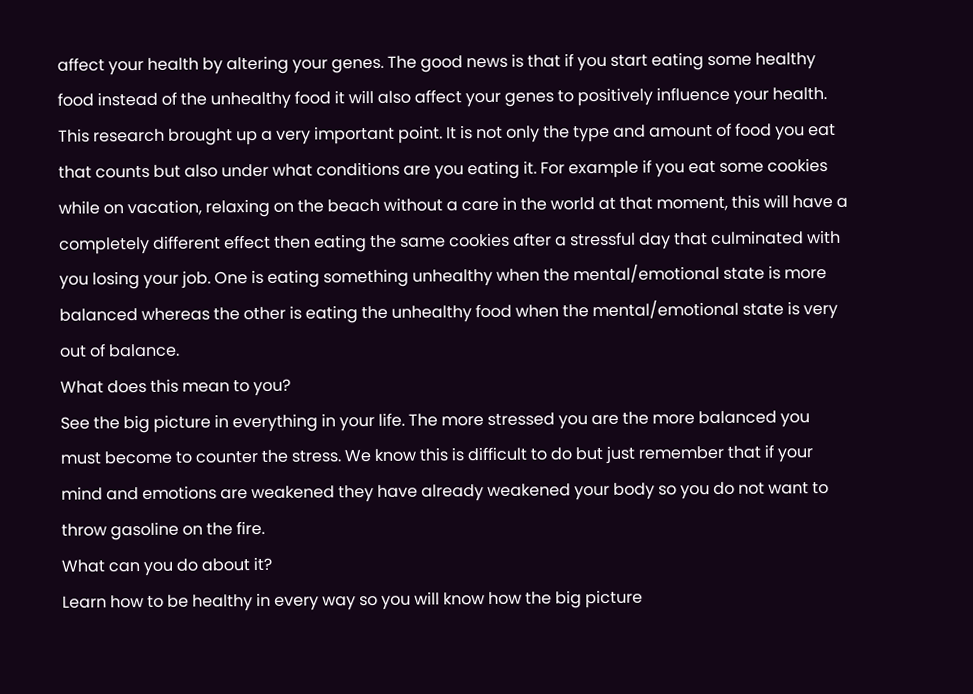affect your health by altering your genes. The good news is that if you start eating some healthy food instead of the unhealthy food it will also affect your genes to positively influence your health.
This research brought up a very important point. It is not only the type and amount of food you eat that counts but also under what conditions are you eating it. For example if you eat some cookies while on vacation, relaxing on the beach without a care in the world at that moment, this will have a completely different effect then eating the same cookies after a stressful day that culminated with you losing your job. One is eating something unhealthy when the mental/emotional state is more balanced whereas the other is eating the unhealthy food when the mental/emotional state is very out of balance.
What does this mean to you?
See the big picture in everything in your life. The more stressed you are the more balanced you must become to counter the stress. We know this is difficult to do but just remember that if your mind and emotions are weakened they have already weakened your body so you do not want to throw gasoline on the fire.
What can you do about it?
Learn how to be healthy in every way so you will know how the big picture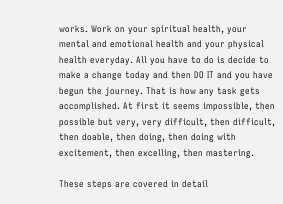works. Work on your spiritual health, your mental and emotional health and your physical health everyday. All you have to do is decide to make a change today and then DO IT and you have begun the journey. That is how any task gets accomplished. At first it seems impossible, then possible but very, very difficult, then difficult, then doable, then doing, then doing with excitement, then excelling, then mastering.

These steps are covered in detail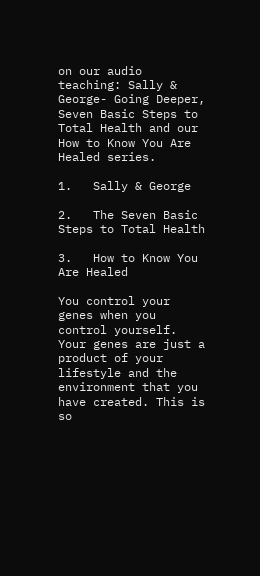on our audio teaching: Sally & George- Going Deeper, Seven Basic Steps to Total Health and our How to Know You Are Healed series.

1.   Sally & George

2.   The Seven Basic Steps to Total Health

3.   How to Know You Are Healed

You control your genes when you control yourself. Your genes are just a product of your lifestyle and the environment that you have created. This is so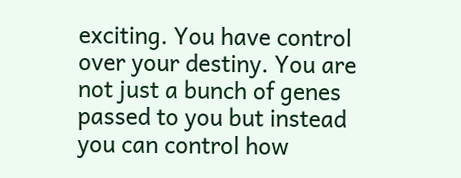exciting. You have control over your destiny. You are not just a bunch of genes passed to you but instead you can control how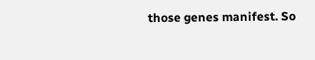those genes manifest. So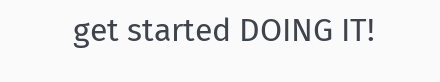get started DOING IT!